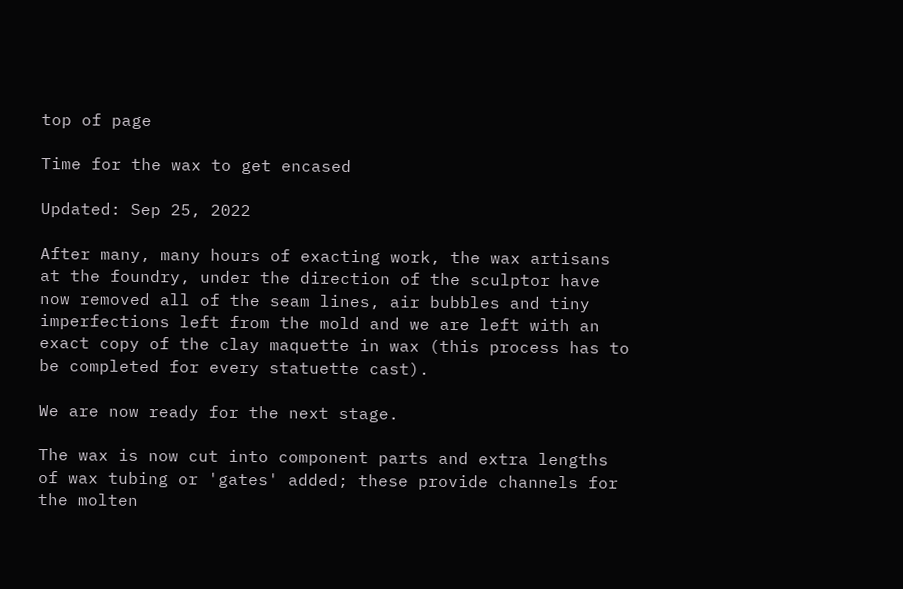top of page

Time for the wax to get encased

Updated: Sep 25, 2022

After many, many hours of exacting work, the wax artisans at the foundry, under the direction of the sculptor have now removed all of the seam lines, air bubbles and tiny imperfections left from the mold and we are left with an exact copy of the clay maquette in wax (this process has to be completed for every statuette cast).

We are now ready for the next stage.

The wax is now cut into component parts and extra lengths of wax tubing or 'gates' added; these provide channels for the molten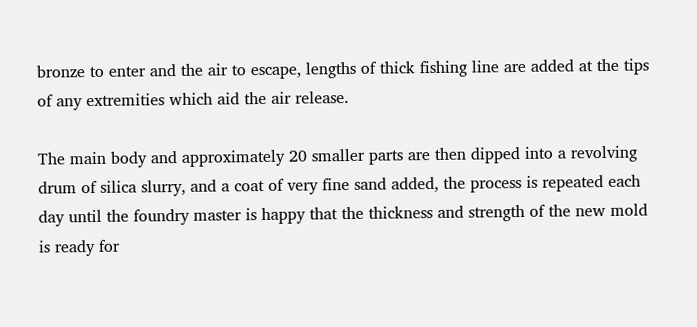bronze to enter and the air to escape, lengths of thick fishing line are added at the tips of any extremities which aid the air release.

The main body and approximately 20 smaller parts are then dipped into a revolving drum of silica slurry, and a coat of very fine sand added, the process is repeated each day until the foundry master is happy that the thickness and strength of the new mold is ready for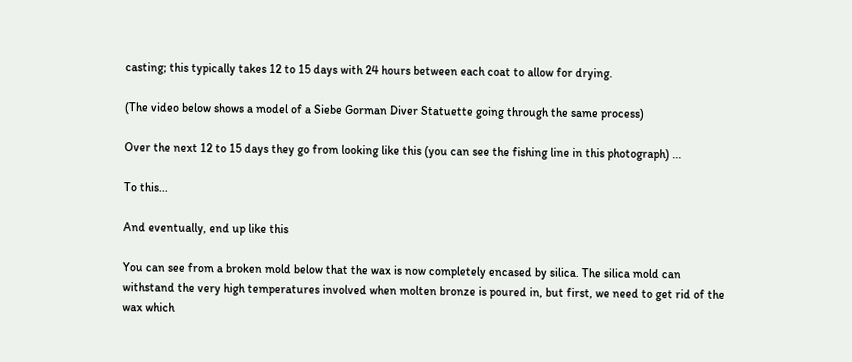casting; this typically takes 12 to 15 days with 24 hours between each coat to allow for drying.

(The video below shows a model of a Siebe Gorman Diver Statuette going through the same process)

Over the next 12 to 15 days they go from looking like this (you can see the fishing line in this photograph) ...

To this...

And eventually, end up like this

You can see from a broken mold below that the wax is now completely encased by silica. The silica mold can withstand the very high temperatures involved when molten bronze is poured in, but first, we need to get rid of the wax which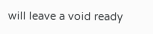will leave a void ready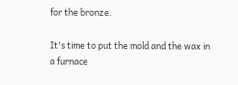for the bronze.

It's time to put the mold and the wax in a furnace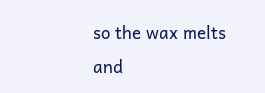so the wax melts and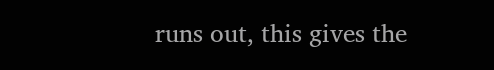runs out, this gives the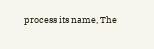process its name, The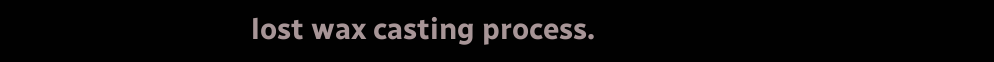lost wax casting process.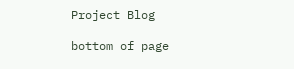Project Blog

bottom of page